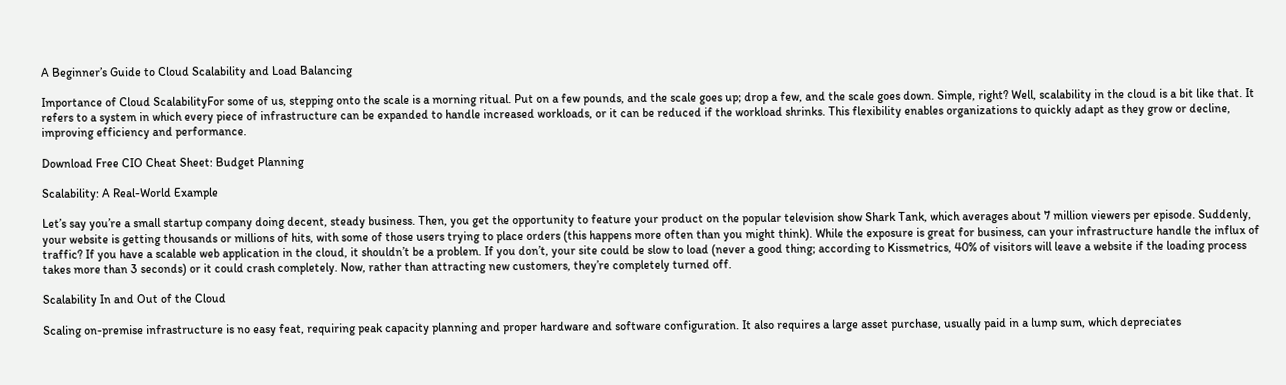A Beginner’s Guide to Cloud Scalability and Load Balancing

Importance of Cloud ScalabilityFor some of us, stepping onto the scale is a morning ritual. Put on a few pounds, and the scale goes up; drop a few, and the scale goes down. Simple, right? Well, scalability in the cloud is a bit like that. It refers to a system in which every piece of infrastructure can be expanded to handle increased workloads, or it can be reduced if the workload shrinks. This flexibility enables organizations to quickly adapt as they grow or decline, improving efficiency and performance.

Download Free CIO Cheat Sheet: Budget Planning

Scalability: A Real-World Example

Let’s say you’re a small startup company doing decent, steady business. Then, you get the opportunity to feature your product on the popular television show Shark Tank, which averages about 7 million viewers per episode. Suddenly, your website is getting thousands or millions of hits, with some of those users trying to place orders (this happens more often than you might think). While the exposure is great for business, can your infrastructure handle the influx of traffic? If you have a scalable web application in the cloud, it shouldn’t be a problem. If you don’t, your site could be slow to load (never a good thing; according to Kissmetrics, 40% of visitors will leave a website if the loading process takes more than 3 seconds) or it could crash completely. Now, rather than attracting new customers, they’re completely turned off.

Scalability In and Out of the Cloud

Scaling on-premise infrastructure is no easy feat, requiring peak capacity planning and proper hardware and software configuration. It also requires a large asset purchase, usually paid in a lump sum, which depreciates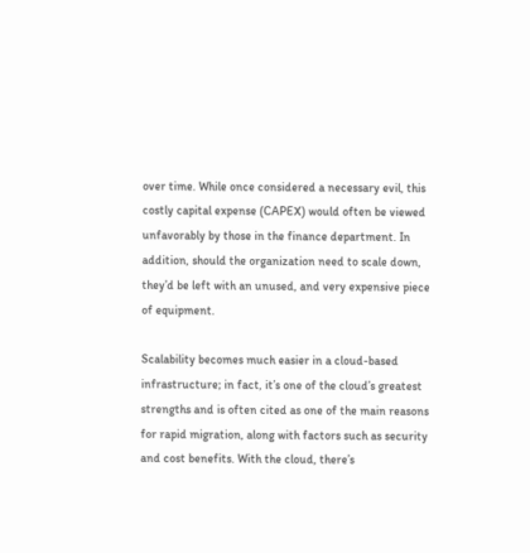over time. While once considered a necessary evil, this costly capital expense (CAPEX) would often be viewed unfavorably by those in the finance department. In addition, should the organization need to scale down, they’d be left with an unused, and very expensive piece of equipment.

Scalability becomes much easier in a cloud-based infrastructure; in fact, it’s one of the cloud’s greatest strengths and is often cited as one of the main reasons for rapid migration, along with factors such as security and cost benefits. With the cloud, there’s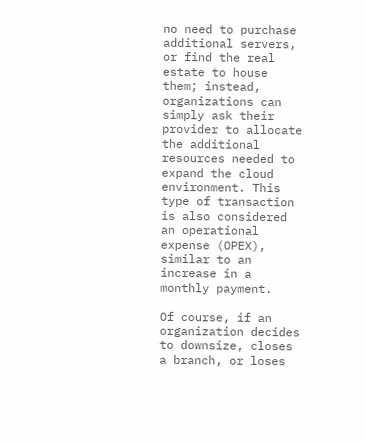no need to purchase additional servers, or find the real estate to house them; instead, organizations can simply ask their provider to allocate the additional resources needed to expand the cloud environment. This type of transaction is also considered an operational expense (OPEX), similar to an increase in a monthly payment.

Of course, if an organization decides to downsize, closes a branch, or loses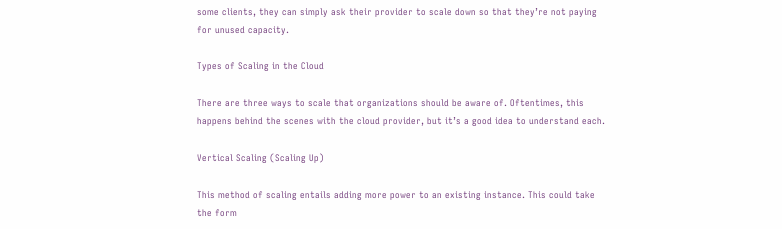some clients, they can simply ask their provider to scale down so that they’re not paying for unused capacity.

Types of Scaling in the Cloud

There are three ways to scale that organizations should be aware of. Oftentimes, this happens behind the scenes with the cloud provider, but it’s a good idea to understand each.

Vertical Scaling (Scaling Up)

This method of scaling entails adding more power to an existing instance. This could take the form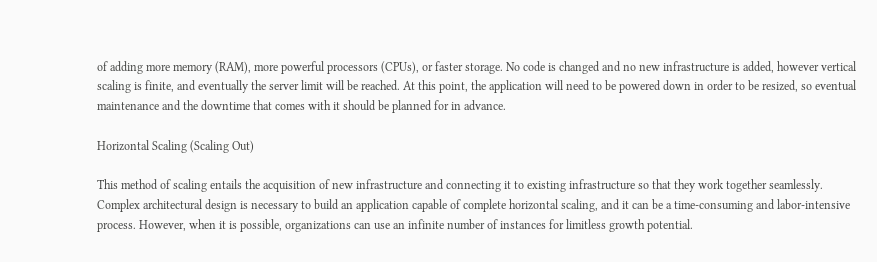of adding more memory (RAM), more powerful processors (CPUs), or faster storage. No code is changed and no new infrastructure is added, however vertical scaling is finite, and eventually the server limit will be reached. At this point, the application will need to be powered down in order to be resized, so eventual maintenance and the downtime that comes with it should be planned for in advance.

Horizontal Scaling (Scaling Out)

This method of scaling entails the acquisition of new infrastructure and connecting it to existing infrastructure so that they work together seamlessly. Complex architectural design is necessary to build an application capable of complete horizontal scaling, and it can be a time-consuming and labor-intensive process. However, when it is possible, organizations can use an infinite number of instances for limitless growth potential.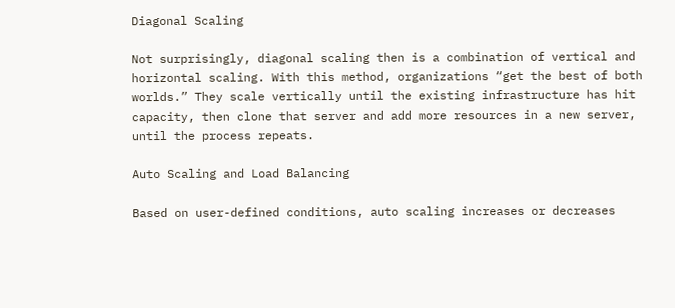Diagonal Scaling

Not surprisingly, diagonal scaling then is a combination of vertical and horizontal scaling. With this method, organizations “get the best of both worlds.” They scale vertically until the existing infrastructure has hit capacity, then clone that server and add more resources in a new server, until the process repeats.

Auto Scaling and Load Balancing

Based on user-defined conditions, auto scaling increases or decreases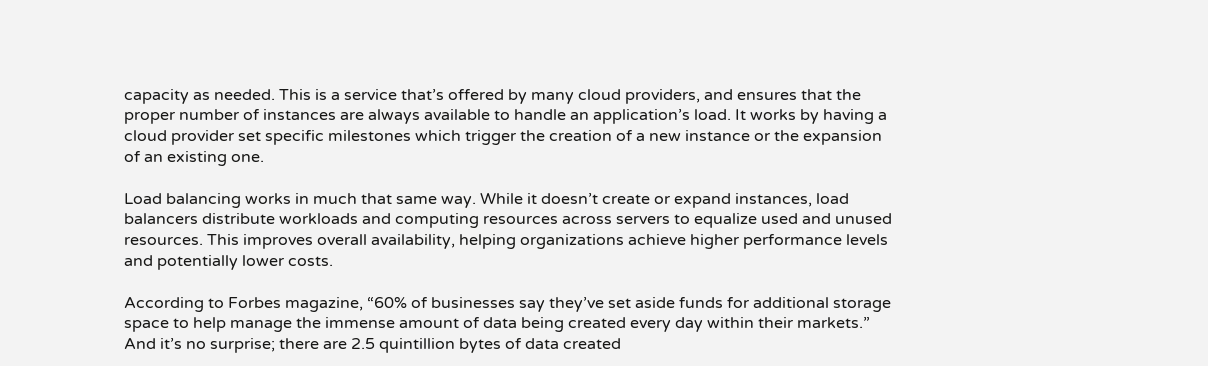capacity as needed. This is a service that’s offered by many cloud providers, and ensures that the proper number of instances are always available to handle an application’s load. It works by having a cloud provider set specific milestones which trigger the creation of a new instance or the expansion of an existing one.

Load balancing works in much that same way. While it doesn’t create or expand instances, load balancers distribute workloads and computing resources across servers to equalize used and unused resources. This improves overall availability, helping organizations achieve higher performance levels and potentially lower costs.

According to Forbes magazine, “60% of businesses say they’ve set aside funds for additional storage space to help manage the immense amount of data being created every day within their markets.” And it’s no surprise; there are 2.5 quintillion bytes of data created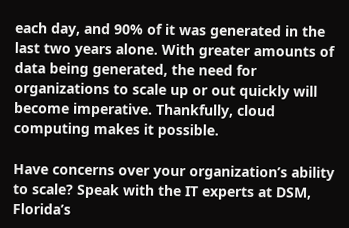each day, and 90% of it was generated in the last two years alone. With greater amounts of data being generated, the need for organizations to scale up or out quickly will become imperative. Thankfully, cloud computing makes it possible.

Have concerns over your organization’s ability to scale? Speak with the IT experts at DSM, Florida’s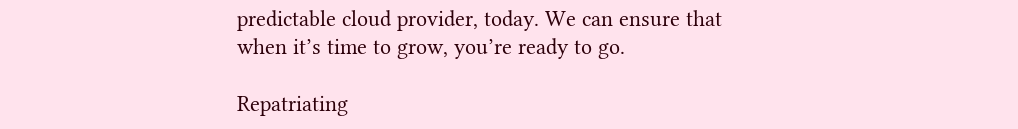predictable cloud provider, today. We can ensure that when it’s time to grow, you’re ready to go.

Repatriating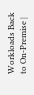Workloads Back to On-Premise |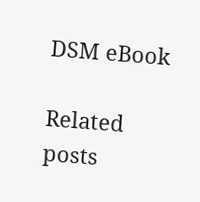DSM eBook

Related posts